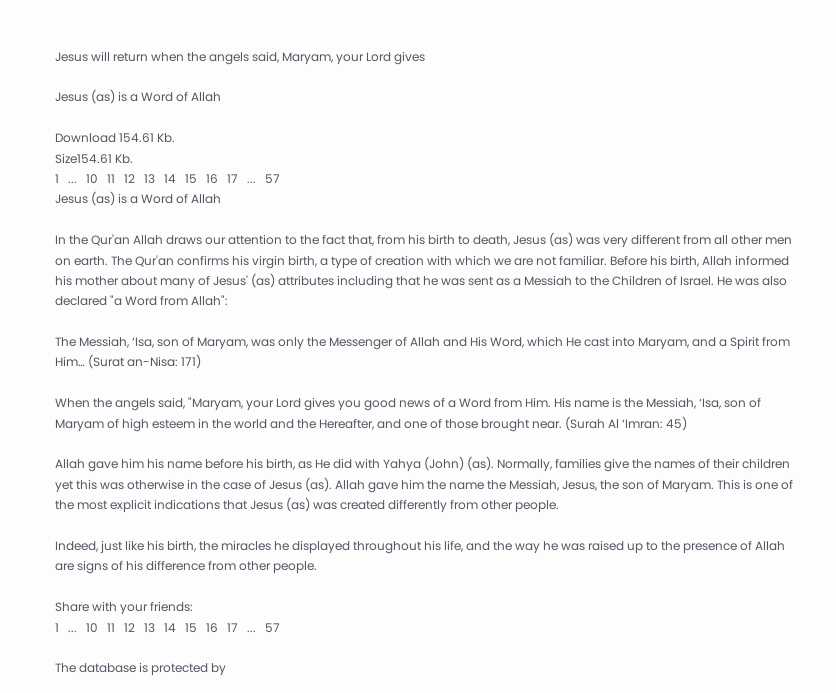Jesus will return when the angels said, Maryam, your Lord gives

Jesus (as) is a Word of Allah

Download 154.61 Kb.
Size154.61 Kb.
1   ...   10   11   12   13   14   15   16   17   ...   57
Jesus (as) is a Word of Allah

In the Qur'an Allah draws our attention to the fact that, from his birth to death, Jesus (as) was very different from all other men on earth. The Qur'an confirms his virgin birth, a type of creation with which we are not familiar. Before his birth, Allah informed his mother about many of Jesus' (as) attributes including that he was sent as a Messiah to the Children of Israel. He was also declared "a Word from Allah":

The Messiah, ‘Isa, son of Maryam, was only the Messenger of Allah and His Word, which He cast into Maryam, and a Spirit from Him… (Surat an-Nisa: 171)

When the angels said, "Maryam, your Lord gives you good news of a Word from Him. His name is the Messiah, ‘Isa, son of Maryam of high esteem in the world and the Hereafter, and one of those brought near. (Surah Al ‘Imran: 45)

Allah gave him his name before his birth, as He did with Yahya (John) (as). Normally, families give the names of their children yet this was otherwise in the case of Jesus (as). Allah gave him the name the Messiah, Jesus, the son of Maryam. This is one of the most explicit indications that Jesus (as) was created differently from other people.

Indeed, just like his birth, the miracles he displayed throughout his life, and the way he was raised up to the presence of Allah are signs of his difference from other people.

Share with your friends:
1   ...   10   11   12   13   14   15   16   17   ...   57

The database is protected by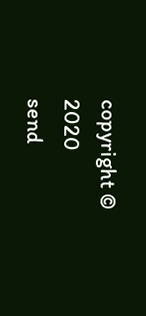copyright © 2020
send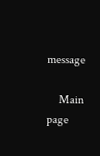message

    Main page